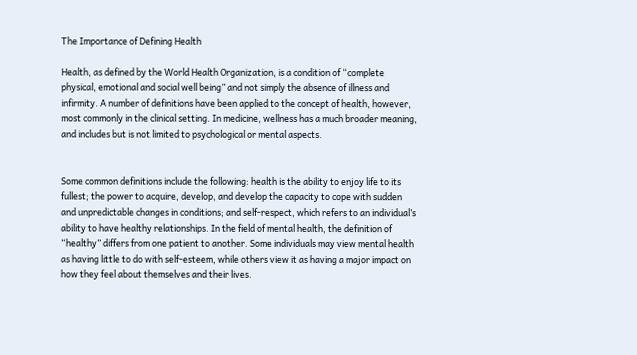The Importance of Defining Health

Health, as defined by the World Health Organization, is a condition of “complete physical, emotional and social well being” and not simply the absence of illness and infirmity. A number of definitions have been applied to the concept of health, however, most commonly in the clinical setting. In medicine, wellness has a much broader meaning, and includes but is not limited to psychological or mental aspects.


Some common definitions include the following: health is the ability to enjoy life to its fullest; the power to acquire, develop, and develop the capacity to cope with sudden and unpredictable changes in conditions; and self-respect, which refers to an individual’s ability to have healthy relationships. In the field of mental health, the definition of “healthy” differs from one patient to another. Some individuals may view mental health as having little to do with self-esteem, while others view it as having a major impact on how they feel about themselves and their lives.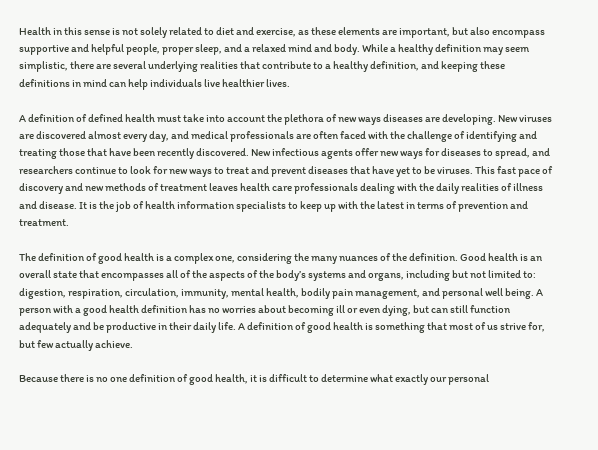Health in this sense is not solely related to diet and exercise, as these elements are important, but also encompass supportive and helpful people, proper sleep, and a relaxed mind and body. While a healthy definition may seem simplistic, there are several underlying realities that contribute to a healthy definition, and keeping these definitions in mind can help individuals live healthier lives.

A definition of defined health must take into account the plethora of new ways diseases are developing. New viruses are discovered almost every day, and medical professionals are often faced with the challenge of identifying and treating those that have been recently discovered. New infectious agents offer new ways for diseases to spread, and researchers continue to look for new ways to treat and prevent diseases that have yet to be viruses. This fast pace of discovery and new methods of treatment leaves health care professionals dealing with the daily realities of illness and disease. It is the job of health information specialists to keep up with the latest in terms of prevention and treatment.

The definition of good health is a complex one, considering the many nuances of the definition. Good health is an overall state that encompasses all of the aspects of the body’s systems and organs, including but not limited to: digestion, respiration, circulation, immunity, mental health, bodily pain management, and personal well being. A person with a good health definition has no worries about becoming ill or even dying, but can still function adequately and be productive in their daily life. A definition of good health is something that most of us strive for, but few actually achieve.

Because there is no one definition of good health, it is difficult to determine what exactly our personal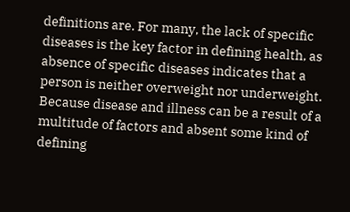definitions are. For many, the lack of specific diseases is the key factor in defining health, as absence of specific diseases indicates that a person is neither overweight nor underweight. Because disease and illness can be a result of a multitude of factors and absent some kind of defining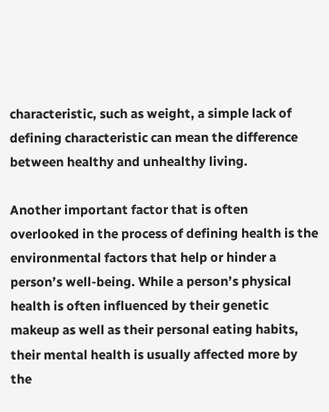characteristic, such as weight, a simple lack of defining characteristic can mean the difference between healthy and unhealthy living.

Another important factor that is often overlooked in the process of defining health is the environmental factors that help or hinder a person’s well-being. While a person’s physical health is often influenced by their genetic makeup as well as their personal eating habits, their mental health is usually affected more by the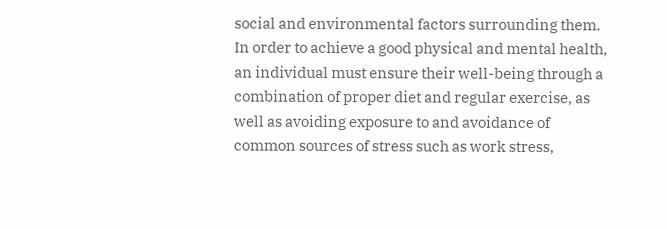social and environmental factors surrounding them. In order to achieve a good physical and mental health, an individual must ensure their well-being through a combination of proper diet and regular exercise, as well as avoiding exposure to and avoidance of common sources of stress such as work stress,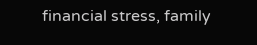financial stress, family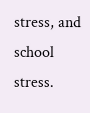stress, and school stress.